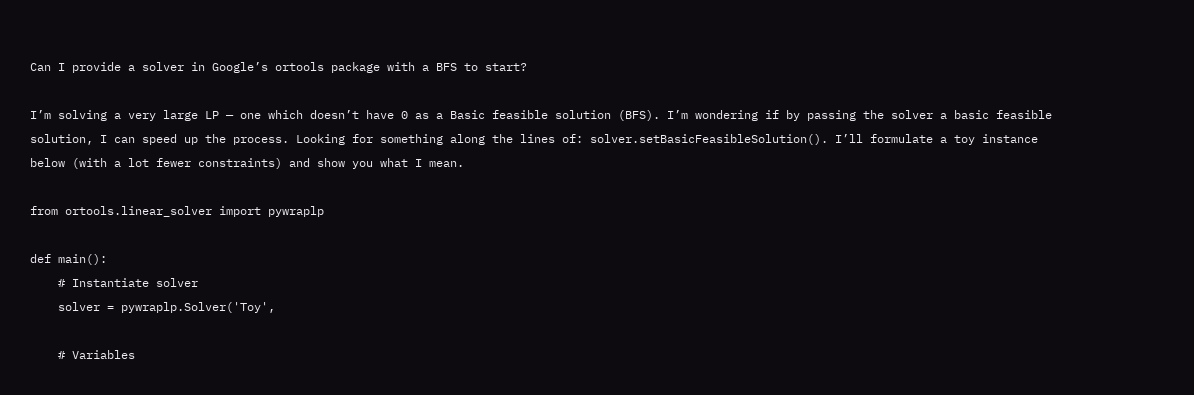Can I provide a solver in Google’s ortools package with a BFS to start?

I’m solving a very large LP — one which doesn’t have 0 as a Basic feasible solution (BFS). I’m wondering if by passing the solver a basic feasible solution, I can speed up the process. Looking for something along the lines of: solver.setBasicFeasibleSolution(). I’ll formulate a toy instance below (with a lot fewer constraints) and show you what I mean.

from ortools.linear_solver import pywraplp

def main():
    # Instantiate solver
    solver = pywraplp.Solver('Toy',

    # Variables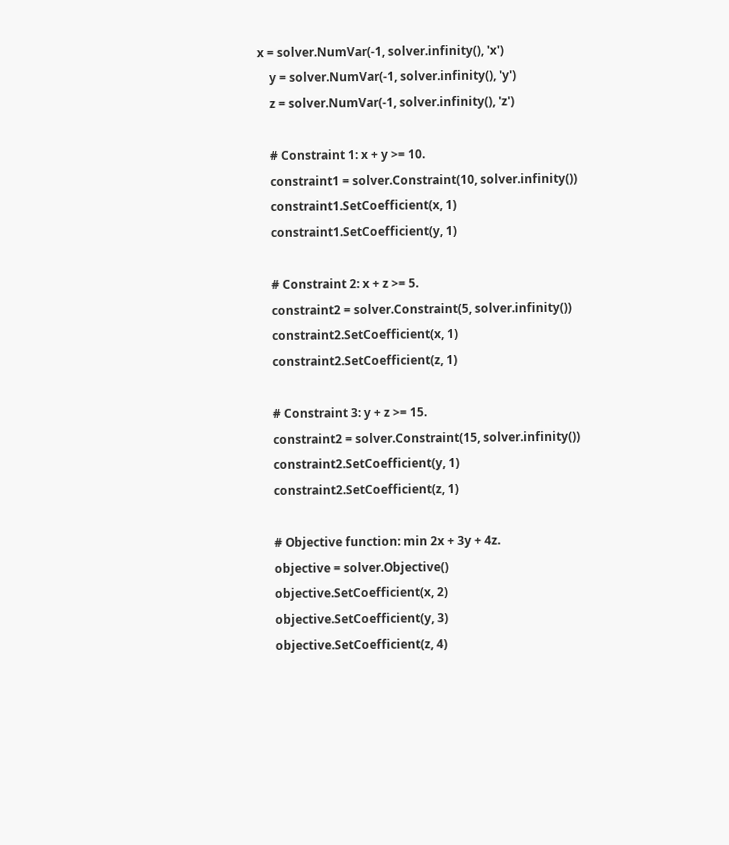x = solver.NumVar(-1, solver.infinity(), 'x')
    y = solver.NumVar(-1, solver.infinity(), 'y')
    z = solver.NumVar(-1, solver.infinity(), 'z')

    # Constraint 1: x + y >= 10.
    constraint1 = solver.Constraint(10, solver.infinity())
    constraint1.SetCoefficient(x, 1)
    constraint1.SetCoefficient(y, 1)

    # Constraint 2: x + z >= 5.
    constraint2 = solver.Constraint(5, solver.infinity())
    constraint2.SetCoefficient(x, 1)
    constraint2.SetCoefficient(z, 1)

    # Constraint 3: y + z >= 15.
    constraint2 = solver.Constraint(15, solver.infinity())
    constraint2.SetCoefficient(y, 1)
    constraint2.SetCoefficient(z, 1)

    # Objective function: min 2x + 3y + 4z.
    objective = solver.Objective()
    objective.SetCoefficient(x, 2)
    objective.SetCoefficient(y, 3)
    objective.SetCoefficient(z, 4)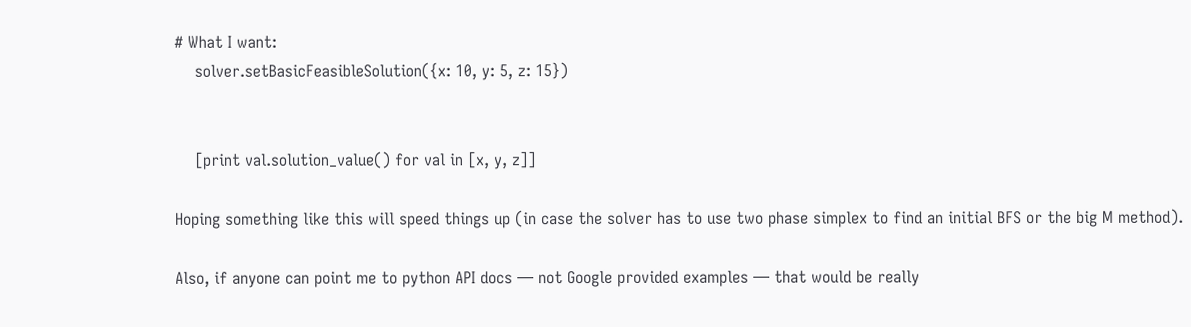# What I want:
    solver.setBasicFeasibleSolution({x: 10, y: 5, z: 15})


    [print val.solution_value() for val in [x, y, z]]

Hoping something like this will speed things up (in case the solver has to use two phase simplex to find an initial BFS or the big M method).

Also, if anyone can point me to python API docs — not Google provided examples — that would be really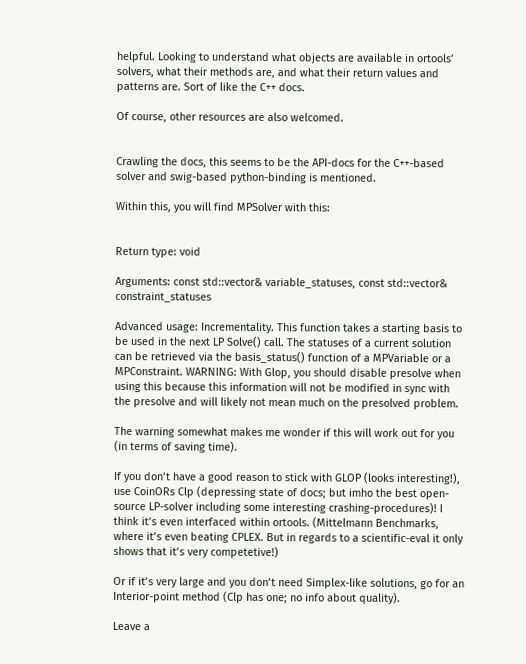helpful. Looking to understand what objects are available in ortools’ solvers, what their methods are, and what their return values and patterns are. Sort of like the C++ docs.

Of course, other resources are also welcomed.


Crawling the docs, this seems to be the API-docs for the C++-based solver and swig-based python-binding is mentioned.

Within this, you will find MPSolver with this:


Return type: void

Arguments: const std::vector& variable_statuses, const std::vector& constraint_statuses

Advanced usage: Incrementality. This function takes a starting basis to be used in the next LP Solve() call. The statuses of a current solution can be retrieved via the basis_status() function of a MPVariable or a MPConstraint. WARNING: With Glop, you should disable presolve when using this because this information will not be modified in sync with the presolve and will likely not mean much on the presolved problem.

The warning somewhat makes me wonder if this will work out for you (in terms of saving time).

If you don’t have a good reason to stick with GLOP (looks interesting!), use CoinORs Clp (depressing state of docs; but imho the best open-source LP-solver including some interesting crashing-procedures)! I think it’s even interfaced within ortools. (Mittelmann Benchmarks, where it’s even beating CPLEX. But in regards to a scientific-eval it only shows that it’s very competetive!)

Or if it’s very large and you don’t need Simplex-like solutions, go for an Interior-point method (Clp has one; no info about quality).

Leave a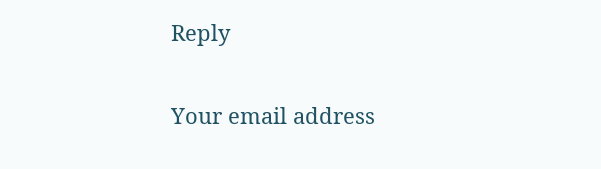Reply

Your email address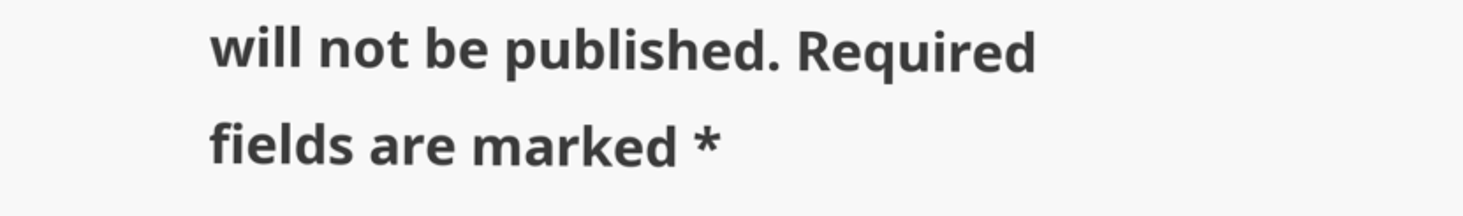will not be published. Required fields are marked *